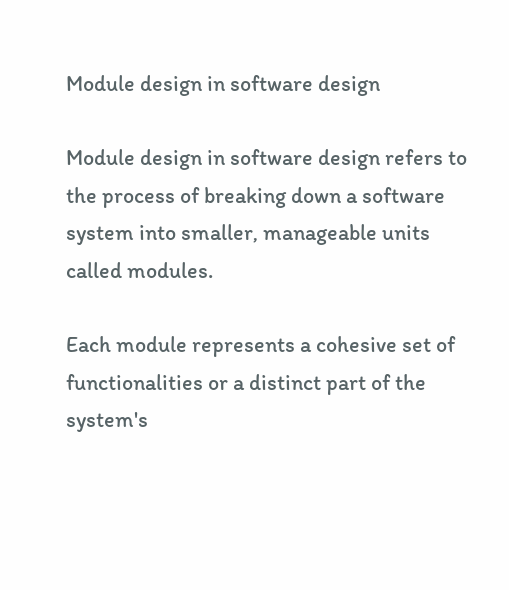Module design in software design

Module design in software design refers to the process of breaking down a software system into smaller, manageable units called modules.

Each module represents a cohesive set of functionalities or a distinct part of the system's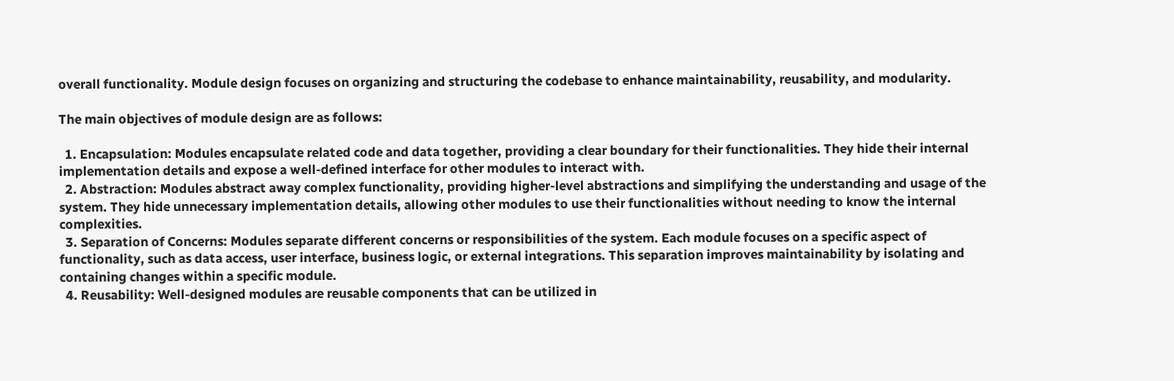overall functionality. Module design focuses on organizing and structuring the codebase to enhance maintainability, reusability, and modularity.

The main objectives of module design are as follows:

  1. Encapsulation: Modules encapsulate related code and data together, providing a clear boundary for their functionalities. They hide their internal implementation details and expose a well-defined interface for other modules to interact with.
  2. Abstraction: Modules abstract away complex functionality, providing higher-level abstractions and simplifying the understanding and usage of the system. They hide unnecessary implementation details, allowing other modules to use their functionalities without needing to know the internal complexities.
  3. Separation of Concerns: Modules separate different concerns or responsibilities of the system. Each module focuses on a specific aspect of functionality, such as data access, user interface, business logic, or external integrations. This separation improves maintainability by isolating and containing changes within a specific module.
  4. Reusability: Well-designed modules are reusable components that can be utilized in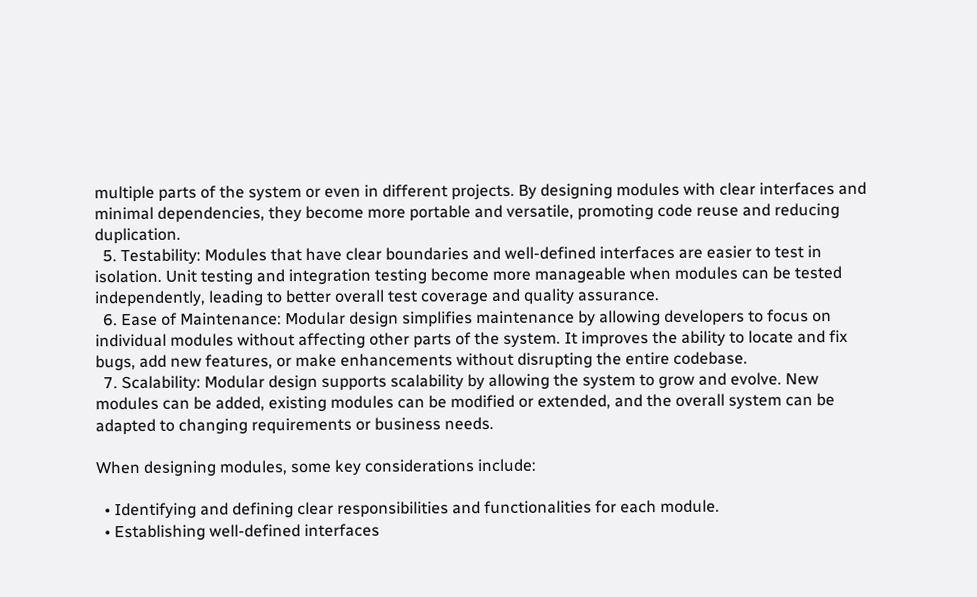multiple parts of the system or even in different projects. By designing modules with clear interfaces and minimal dependencies, they become more portable and versatile, promoting code reuse and reducing duplication.
  5. Testability: Modules that have clear boundaries and well-defined interfaces are easier to test in isolation. Unit testing and integration testing become more manageable when modules can be tested independently, leading to better overall test coverage and quality assurance.
  6. Ease of Maintenance: Modular design simplifies maintenance by allowing developers to focus on individual modules without affecting other parts of the system. It improves the ability to locate and fix bugs, add new features, or make enhancements without disrupting the entire codebase.
  7. Scalability: Modular design supports scalability by allowing the system to grow and evolve. New modules can be added, existing modules can be modified or extended, and the overall system can be adapted to changing requirements or business needs.

When designing modules, some key considerations include:

  • Identifying and defining clear responsibilities and functionalities for each module.
  • Establishing well-defined interfaces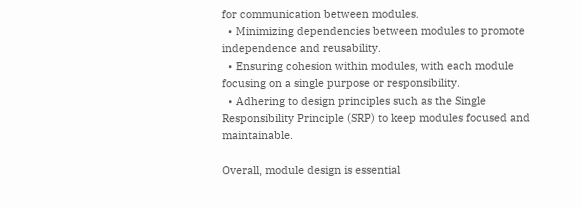for communication between modules.
  • Minimizing dependencies between modules to promote independence and reusability.
  • Ensuring cohesion within modules, with each module focusing on a single purpose or responsibility.
  • Adhering to design principles such as the Single Responsibility Principle (SRP) to keep modules focused and maintainable.

Overall, module design is essential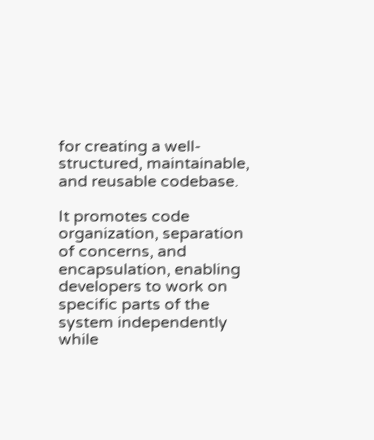for creating a well-structured, maintainable, and reusable codebase.

It promotes code organization, separation of concerns, and encapsulation, enabling developers to work on specific parts of the system independently while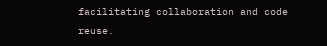facilitating collaboration and code reuse.